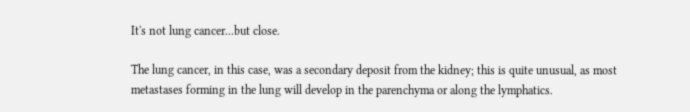It's not lung cancer...but close.

The lung cancer, in this case, was a secondary deposit from the kidney; this is quite unusual, as most metastases forming in the lung will develop in the parenchyma or along the lymphatics.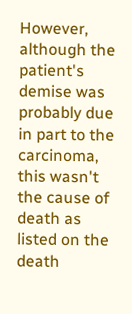However, although the patient's demise was probably due in part to the carcinoma, this wasn't the cause of death as listed on the death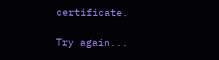certificate.

Try again...